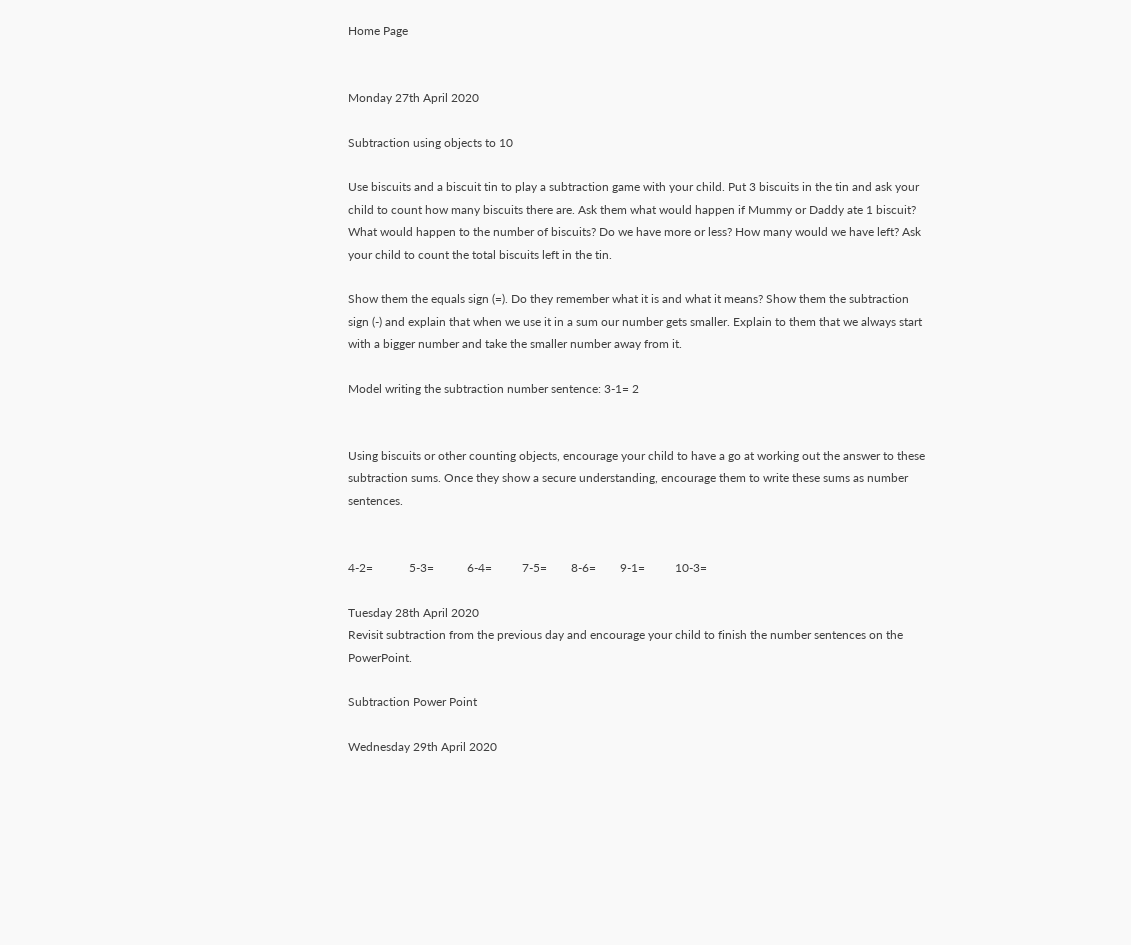Home Page


Monday 27th April 2020

Subtraction using objects to 10

Use biscuits and a biscuit tin to play a subtraction game with your child. Put 3 biscuits in the tin and ask your child to count how many biscuits there are. Ask them what would happen if Mummy or Daddy ate 1 biscuit? What would happen to the number of biscuits? Do we have more or less? How many would we have left? Ask your child to count the total biscuits left in the tin.

Show them the equals sign (=). Do they remember what it is and what it means? Show them the subtraction sign (-) and explain that when we use it in a sum our number gets smaller. Explain to them that we always start with a bigger number and take the smaller number away from it.

Model writing the subtraction number sentence: 3-1= 2


Using biscuits or other counting objects, encourage your child to have a go at working out the answer to these subtraction sums. Once they show a secure understanding, encourage them to write these sums as number sentences.


4-2=            5-3=           6-4=          7-5=        8-6=        9-1=          10-3=

Tuesday 28th April 2020
Revisit subtraction from the previous day and encourage your child to finish the number sentences on the PowerPoint.

Subtraction Power Point

Wednesday 29th April 2020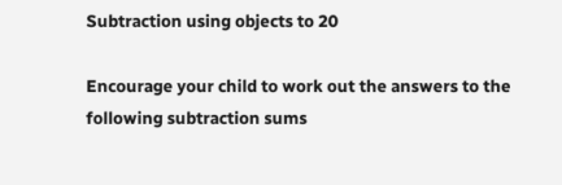Subtraction using objects to 20

Encourage your child to work out the answers to the following subtraction sums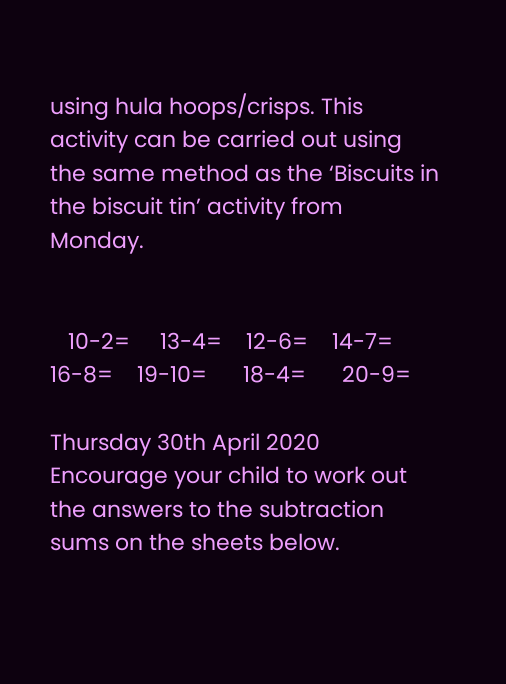using hula hoops/crisps. This activity can be carried out using the same method as the ‘Biscuits in the biscuit tin’ activity from Monday.


   10-2=     13-4=    12-6=    14-7=    16-8=    19-10=      18-4=      20-9=

Thursday 30th April 2020
Encourage your child to work out the answers to the subtraction sums on the sheets below.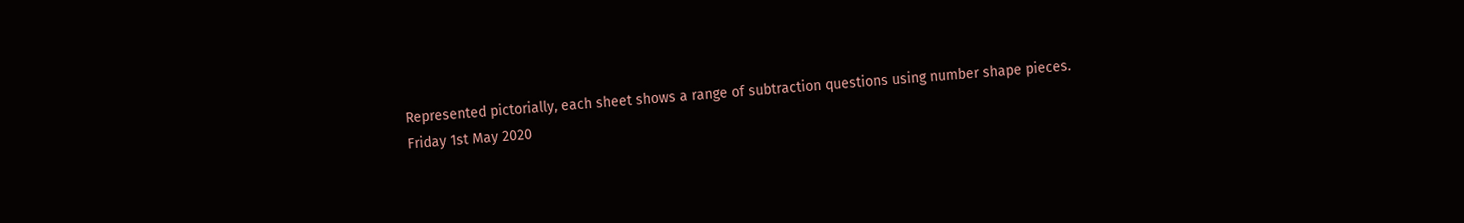Represented pictorially, each sheet shows a range of subtraction questions using number shape pieces.
Friday 1st May 2020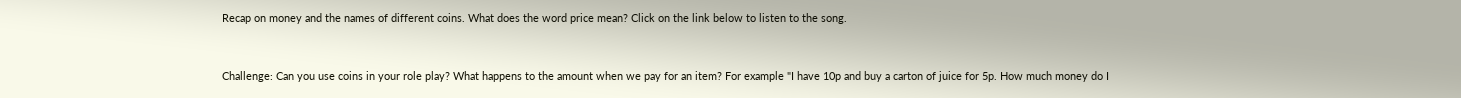Recap on money and the names of different coins. What does the word price mean? Click on the link below to listen to the song.


Challenge: Can you use coins in your role play? What happens to the amount when we pay for an item? For example "I have 10p and buy a carton of juice for 5p. How much money do I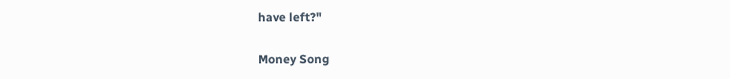have left?"

Money Song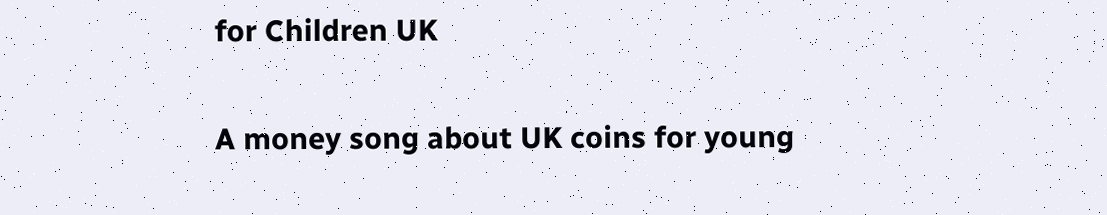for Children UK

A money song about UK coins for young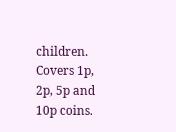children. Covers 1p, 2p, 5p and 10p coins.